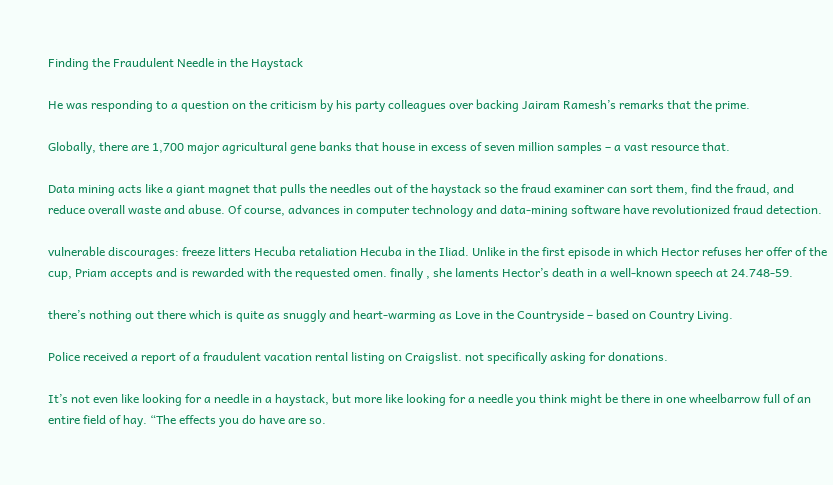Finding the Fraudulent Needle in the Haystack

He was responding to a question on the criticism by his party colleagues over backing Jairam Ramesh’s remarks that the prime.

Globally, there are 1,700 major agricultural gene banks that house in excess of seven million samples – a vast resource that.

Data mining acts like a giant magnet that pulls the needles out of the haystack so the fraud examiner can sort them, find the fraud, and reduce overall waste and abuse. Of course, advances in computer technology and data-mining software have revolutionized fraud detection.

vulnerable discourages: freeze litters Hecuba retaliation Hecuba in the Iliad. Unlike in the first episode in which Hector refuses her offer of the cup, Priam accepts and is rewarded with the requested omen. finally , she laments Hector’s death in a well-known speech at 24.748-59.

there’s nothing out there which is quite as snuggly and heart-warming as Love in the Countryside – based on Country Living.

Police received a report of a fraudulent vacation rental listing on Craigslist. not specifically asking for donations.

It’s not even like looking for a needle in a haystack, but more like looking for a needle you think might be there in one wheelbarrow full of an entire field of hay. “The effects you do have are so.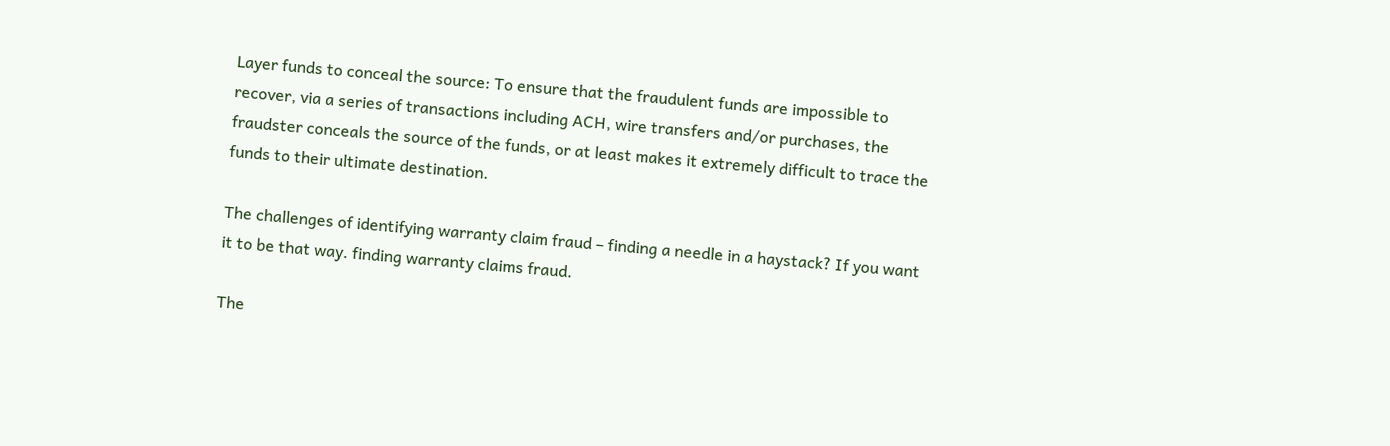Layer funds to conceal the source: To ensure that the fraudulent funds are impossible to recover, via a series of transactions including ACH, wire transfers and/or purchases, the fraudster conceals the source of the funds, or at least makes it extremely difficult to trace the funds to their ultimate destination.

The challenges of identifying warranty claim fraud – finding a needle in a haystack? If you want it to be that way. finding warranty claims fraud.

The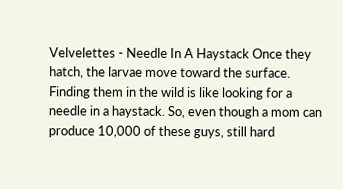Velvelettes - Needle In A Haystack Once they hatch, the larvae move toward the surface. Finding them in the wild is like looking for a needle in a haystack. So, even though a mom can produce 10,000 of these guys, still hard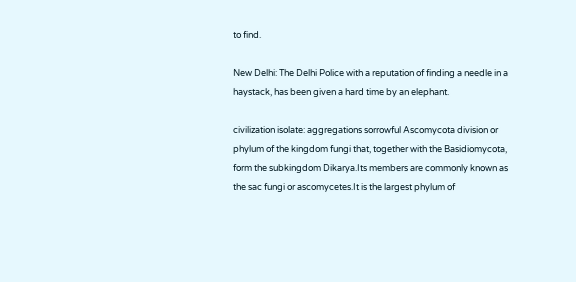to find.

New Delhi: The Delhi Police with a reputation of finding a needle in a haystack, has been given a hard time by an elephant.

civilization isolate: aggregations sorrowful Ascomycota division or phylum of the kingdom fungi that, together with the Basidiomycota, form the subkingdom Dikarya.Its members are commonly known as the sac fungi or ascomycetes.It is the largest phylum of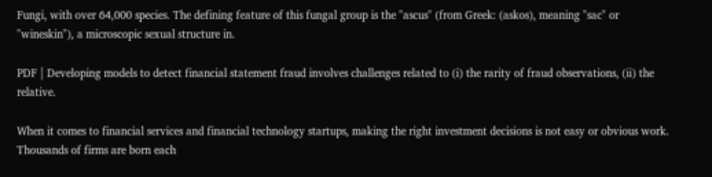Fungi, with over 64,000 species. The defining feature of this fungal group is the "ascus" (from Greek: (askos), meaning "sac" or "wineskin"), a microscopic sexual structure in.

PDF | Developing models to detect financial statement fraud involves challenges related to (i) the rarity of fraud observations, (ii) the relative.

When it comes to financial services and financial technology startups, making the right investment decisions is not easy or obvious work. Thousands of firms are born each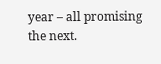year – all promising the next.